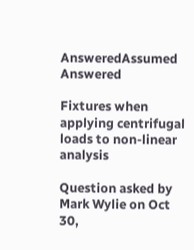AnsweredAssumed Answered

Fixtures when applying centrifugal loads to non-linear analysis

Question asked by Mark Wylie on Oct 30,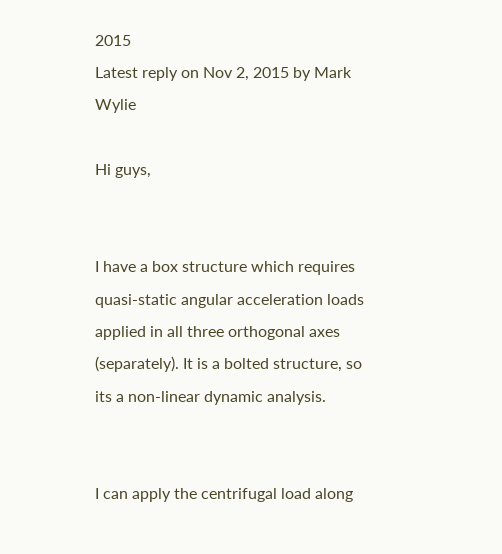2015
Latest reply on Nov 2, 2015 by Mark Wylie

Hi guys,


I have a box structure which requires quasi-static angular acceleration loads applied in all three orthogonal axes (separately). It is a bolted structure, so its a non-linear dynamic analysis.


I can apply the centrifugal load along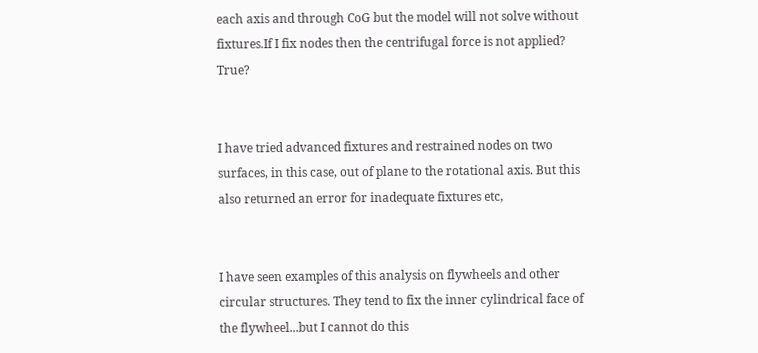each axis and through CoG but the model will not solve without fixtures.If I fix nodes then the centrifugal force is not applied? True?


I have tried advanced fixtures and restrained nodes on two surfaces, in this case, out of plane to the rotational axis. But this also returned an error for inadequate fixtures etc,


I have seen examples of this analysis on flywheels and other circular structures. They tend to fix the inner cylindrical face of the flywheel...but I cannot do this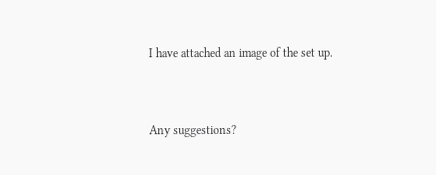I have attached an image of the set up.


Any suggestions?